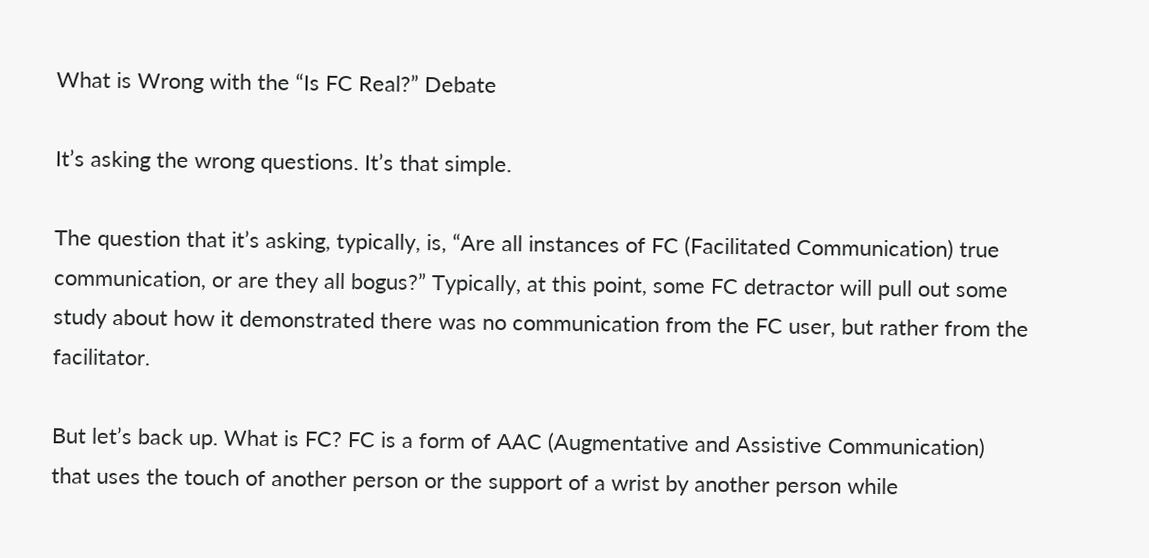What is Wrong with the “Is FC Real?” Debate

It’s asking the wrong questions. It’s that simple.

The question that it’s asking, typically, is, “Are all instances of FC (Facilitated Communication) true communication, or are they all bogus?” Typically, at this point, some FC detractor will pull out some study about how it demonstrated there was no communication from the FC user, but rather from the facilitator.

But let’s back up. What is FC? FC is a form of AAC (Augmentative and Assistive Communication) that uses the touch of another person or the support of a wrist by another person while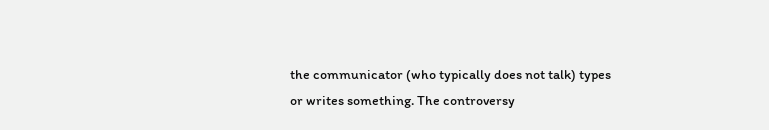the communicator (who typically does not talk) types or writes something. The controversy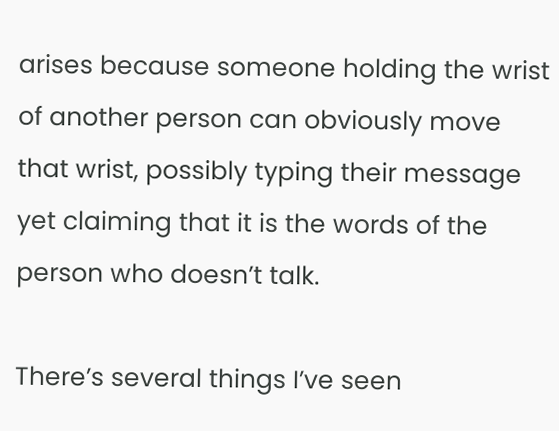arises because someone holding the wrist of another person can obviously move that wrist, possibly typing their message yet claiming that it is the words of the person who doesn’t talk.

There’s several things I’ve seen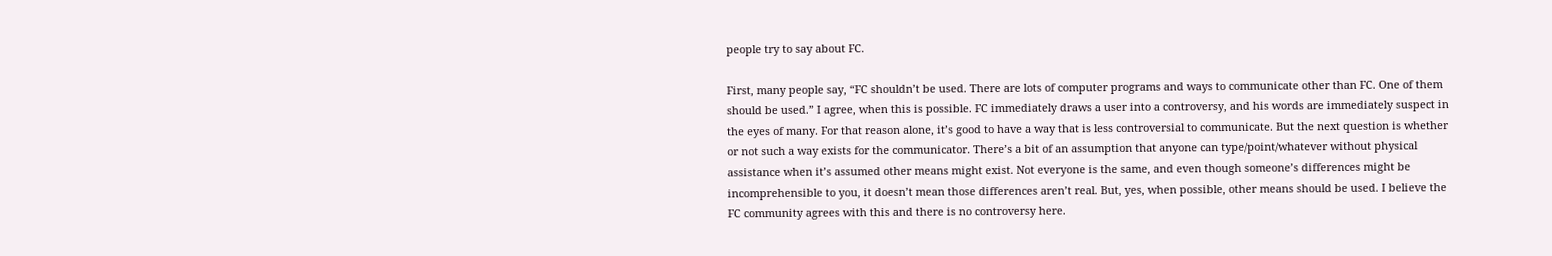people try to say about FC.

First, many people say, “FC shouldn’t be used. There are lots of computer programs and ways to communicate other than FC. One of them should be used.” I agree, when this is possible. FC immediately draws a user into a controversy, and his words are immediately suspect in the eyes of many. For that reason alone, it’s good to have a way that is less controversial to communicate. But the next question is whether or not such a way exists for the communicator. There’s a bit of an assumption that anyone can type/point/whatever without physical assistance when it’s assumed other means might exist. Not everyone is the same, and even though someone’s differences might be incomprehensible to you, it doesn’t mean those differences aren’t real. But, yes, when possible, other means should be used. I believe the FC community agrees with this and there is no controversy here.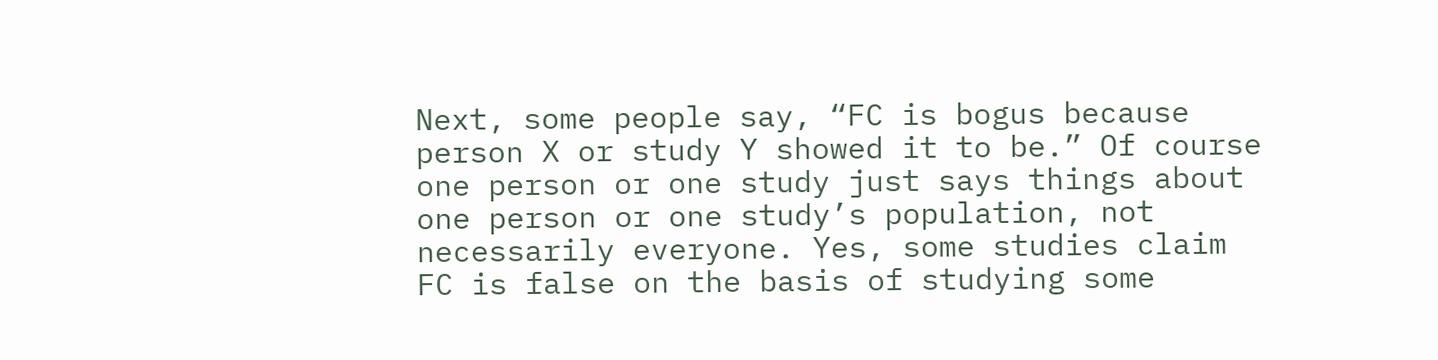Next, some people say, “FC is bogus because person X or study Y showed it to be.” Of course one person or one study just says things about one person or one study’s population, not necessarily everyone. Yes, some studies claim FC is false on the basis of studying some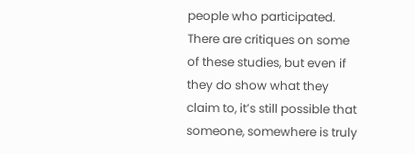people who participated. There are critiques on some of these studies, but even if they do show what they claim to, it’s still possible that someone, somewhere is truly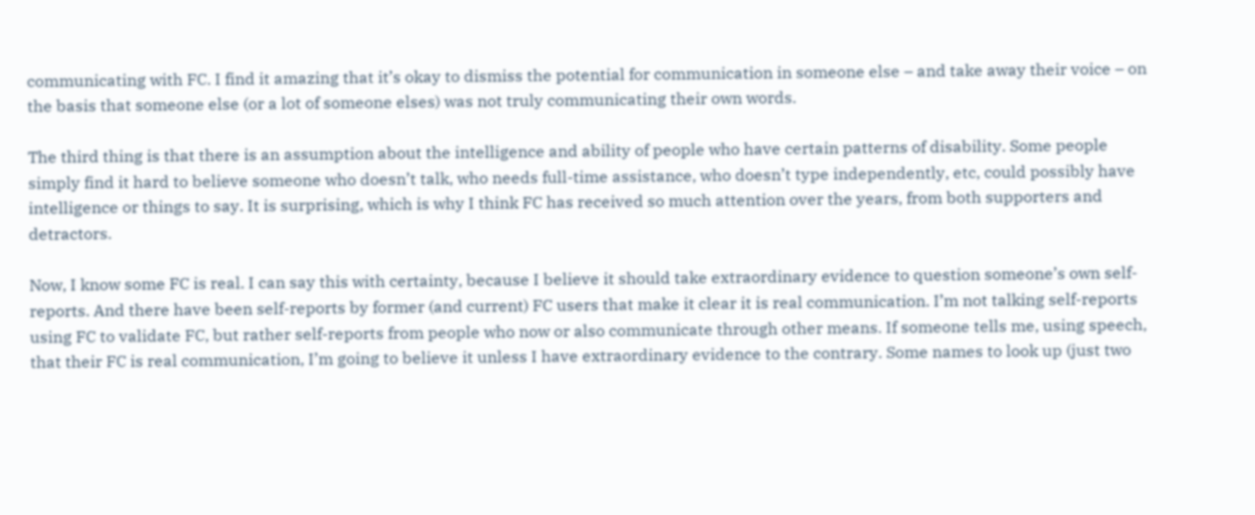communicating with FC. I find it amazing that it’s okay to dismiss the potential for communication in someone else – and take away their voice – on the basis that someone else (or a lot of someone elses) was not truly communicating their own words.

The third thing is that there is an assumption about the intelligence and ability of people who have certain patterns of disability. Some people simply find it hard to believe someone who doesn’t talk, who needs full-time assistance, who doesn’t type independently, etc, could possibly have intelligence or things to say. It is surprising, which is why I think FC has received so much attention over the years, from both supporters and detractors.

Now, I know some FC is real. I can say this with certainty, because I believe it should take extraordinary evidence to question someone’s own self-reports. And there have been self-reports by former (and current) FC users that make it clear it is real communication. I’m not talking self-reports using FC to validate FC, but rather self-reports from people who now or also communicate through other means. If someone tells me, using speech, that their FC is real communication, I’m going to believe it unless I have extraordinary evidence to the contrary. Some names to look up (just two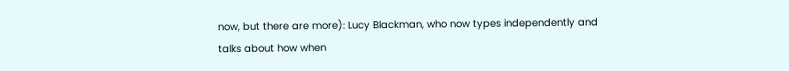now, but there are more): Lucy Blackman, who now types independently and talks about how when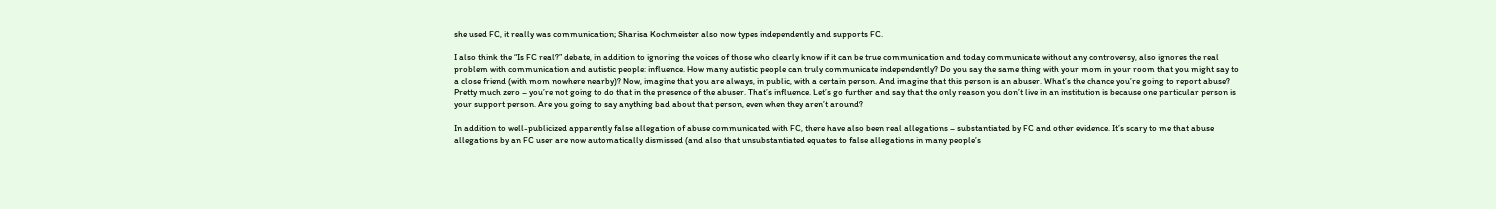she used FC, it really was communication; Sharisa Kochmeister also now types independently and supports FC.

I also think the “Is FC real?” debate, in addition to ignoring the voices of those who clearly know if it can be true communication and today communicate without any controversy, also ignores the real problem with communication and autistic people: influence. How many autistic people can truly communicate independently? Do you say the same thing with your mom in your room that you might say to a close friend (with mom nowhere nearby)? Now, imagine that you are always, in public, with a certain person. And imagine that this person is an abuser. What’s the chance you’re going to report abuse? Pretty much zero – you’re not going to do that in the presence of the abuser. That’s influence. Let’s go further and say that the only reason you don’t live in an institution is because one particular person is your support person. Are you going to say anything bad about that person, even when they aren’t around?

In addition to well-publicized apparently false allegation of abuse communicated with FC, there have also been real allegations – substantiated by FC and other evidence. It’s scary to me that abuse allegations by an FC user are now automatically dismissed (and also that unsubstantiated equates to false allegations in many people’s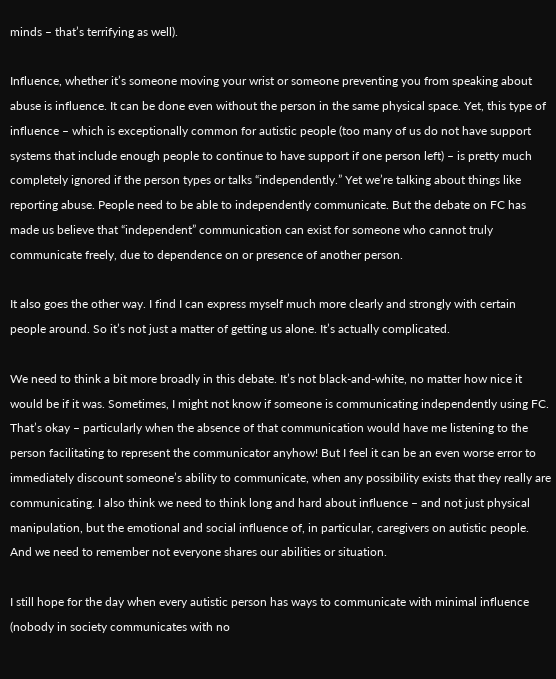minds – that’s terrifying as well).

Influence, whether it’s someone moving your wrist or someone preventing you from speaking about abuse is influence. It can be done even without the person in the same physical space. Yet, this type of influence – which is exceptionally common for autistic people (too many of us do not have support systems that include enough people to continue to have support if one person left) – is pretty much completely ignored if the person types or talks “independently.” Yet we’re talking about things like reporting abuse. People need to be able to independently communicate. But the debate on FC has made us believe that “independent” communication can exist for someone who cannot truly communicate freely, due to dependence on or presence of another person.

It also goes the other way. I find I can express myself much more clearly and strongly with certain people around. So it’s not just a matter of getting us alone. It’s actually complicated.

We need to think a bit more broadly in this debate. It’s not black-and-white, no matter how nice it would be if it was. Sometimes, I might not know if someone is communicating independently using FC. That’s okay – particularly when the absence of that communication would have me listening to the person facilitating to represent the communicator anyhow! But I feel it can be an even worse error to immediately discount someone’s ability to communicate, when any possibility exists that they really are communicating. I also think we need to think long and hard about influence – and not just physical manipulation, but the emotional and social influence of, in particular, caregivers on autistic people. And we need to remember not everyone shares our abilities or situation.

I still hope for the day when every autistic person has ways to communicate with minimal influence (nobody in society communicates with no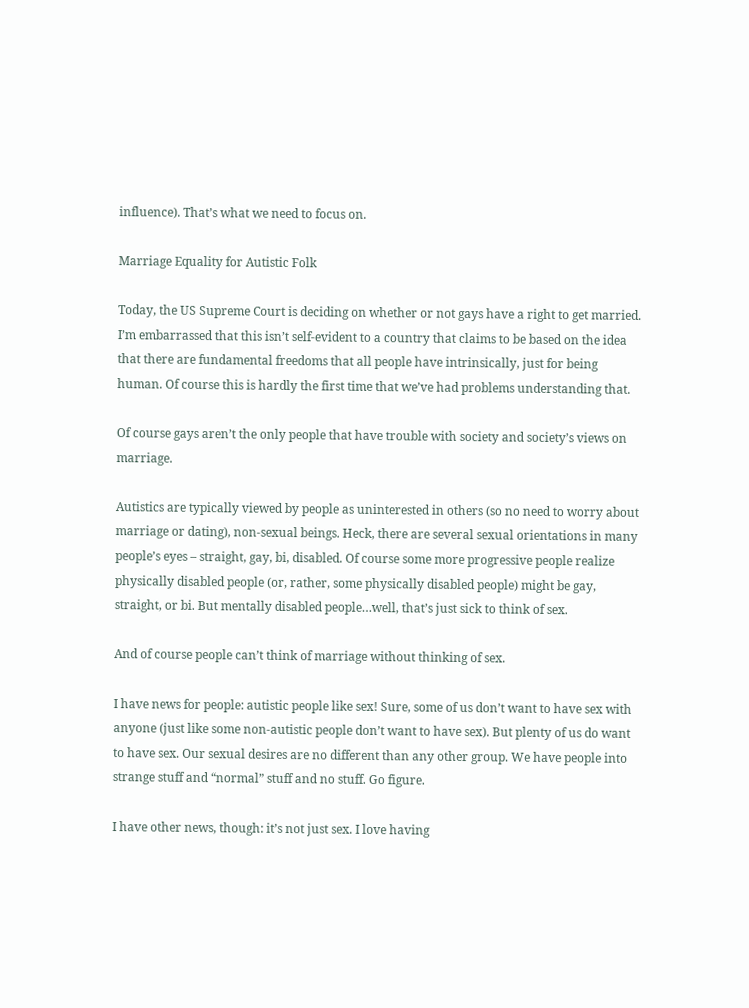influence). That’s what we need to focus on.

Marriage Equality for Autistic Folk

Today, the US Supreme Court is deciding on whether or not gays have a right to get married. I’m embarrassed that this isn’t self-evident to a country that claims to be based on the idea that there are fundamental freedoms that all people have intrinsically, just for being human. Of course this is hardly the first time that we’ve had problems understanding that.

Of course gays aren’t the only people that have trouble with society and society’s views on marriage.

Autistics are typically viewed by people as uninterested in others (so no need to worry about marriage or dating), non-sexual beings. Heck, there are several sexual orientations in many people’s eyes – straight, gay, bi, disabled. Of course some more progressive people realize physically disabled people (or, rather, some physically disabled people) might be gay, straight, or bi. But mentally disabled people…well, that’s just sick to think of sex.

And of course people can’t think of marriage without thinking of sex.

I have news for people: autistic people like sex! Sure, some of us don’t want to have sex with anyone (just like some non-autistic people don’t want to have sex). But plenty of us do want to have sex. Our sexual desires are no different than any other group. We have people into strange stuff and “normal” stuff and no stuff. Go figure.

I have other news, though: it’s not just sex. I love having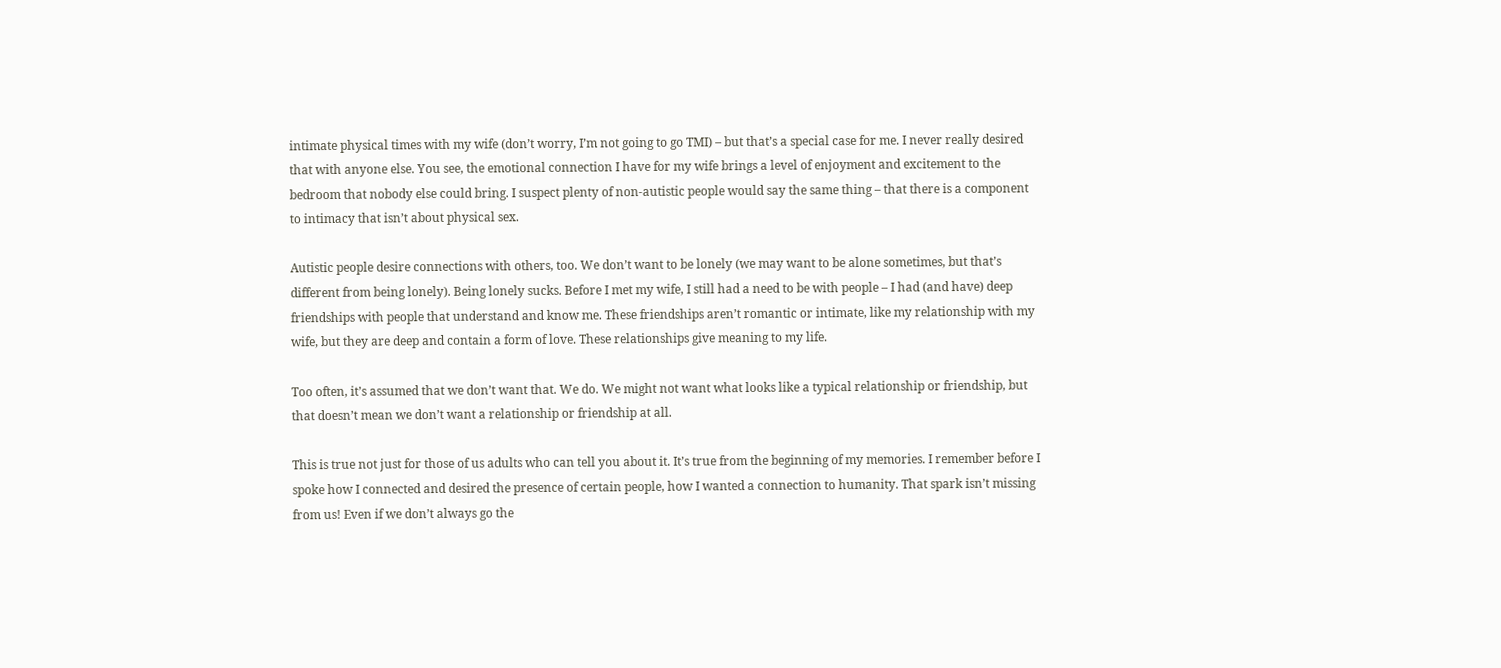intimate physical times with my wife (don’t worry, I’m not going to go TMI) – but that’s a special case for me. I never really desired that with anyone else. You see, the emotional connection I have for my wife brings a level of enjoyment and excitement to the bedroom that nobody else could bring. I suspect plenty of non-autistic people would say the same thing – that there is a component to intimacy that isn’t about physical sex.

Autistic people desire connections with others, too. We don’t want to be lonely (we may want to be alone sometimes, but that’s different from being lonely). Being lonely sucks. Before I met my wife, I still had a need to be with people – I had (and have) deep friendships with people that understand and know me. These friendships aren’t romantic or intimate, like my relationship with my wife, but they are deep and contain a form of love. These relationships give meaning to my life.

Too often, it’s assumed that we don’t want that. We do. We might not want what looks like a typical relationship or friendship, but that doesn’t mean we don’t want a relationship or friendship at all.

This is true not just for those of us adults who can tell you about it. It’s true from the beginning of my memories. I remember before I spoke how I connected and desired the presence of certain people, how I wanted a connection to humanity. That spark isn’t missing from us! Even if we don’t always go the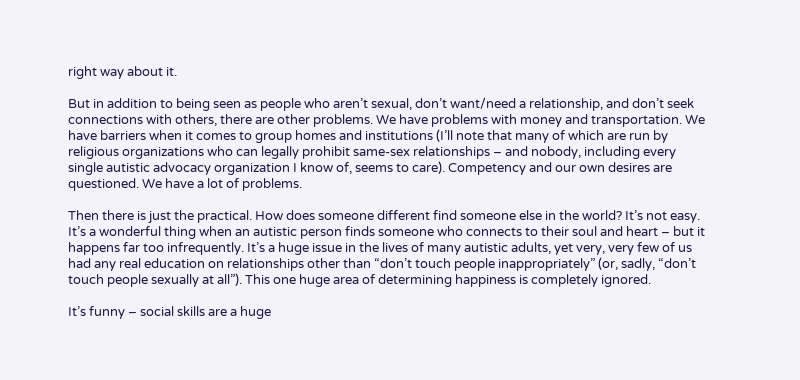right way about it.

But in addition to being seen as people who aren’t sexual, don’t want/need a relationship, and don’t seek connections with others, there are other problems. We have problems with money and transportation. We have barriers when it comes to group homes and institutions (I’ll note that many of which are run by religious organizations who can legally prohibit same-sex relationships – and nobody, including every single autistic advocacy organization I know of, seems to care). Competency and our own desires are questioned. We have a lot of problems.

Then there is just the practical. How does someone different find someone else in the world? It’s not easy. It’s a wonderful thing when an autistic person finds someone who connects to their soul and heart – but it happens far too infrequently. It’s a huge issue in the lives of many autistic adults, yet very, very few of us had any real education on relationships other than “don’t touch people inappropriately” (or, sadly, “don’t touch people sexually at all”). This one huge area of determining happiness is completely ignored.

It’s funny – social skills are a huge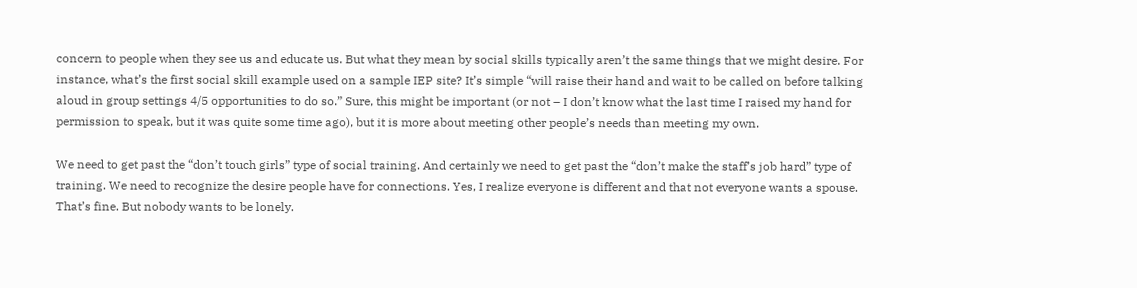concern to people when they see us and educate us. But what they mean by social skills typically aren’t the same things that we might desire. For instance, what’s the first social skill example used on a sample IEP site? It’s simple “will raise their hand and wait to be called on before talking aloud in group settings 4/5 opportunities to do so.” Sure, this might be important (or not – I don’t know what the last time I raised my hand for permission to speak, but it was quite some time ago), but it is more about meeting other people’s needs than meeting my own.

We need to get past the “don’t touch girls” type of social training. And certainly we need to get past the “don’t make the staff’s job hard” type of training. We need to recognize the desire people have for connections. Yes, I realize everyone is different and that not everyone wants a spouse. That’s fine. But nobody wants to be lonely.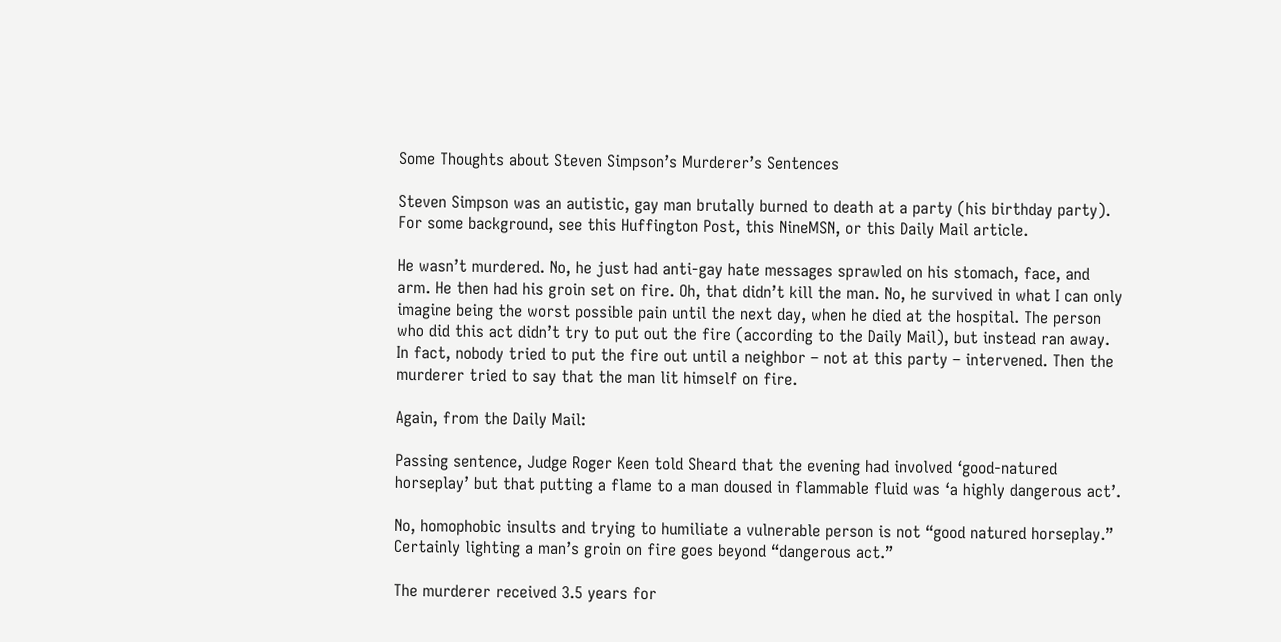Some Thoughts about Steven Simpson’s Murderer’s Sentences

Steven Simpson was an autistic, gay man brutally burned to death at a party (his birthday party). For some background, see this Huffington Post, this NineMSN, or this Daily Mail article.

He wasn’t murdered. No, he just had anti-gay hate messages sprawled on his stomach, face, and arm. He then had his groin set on fire. Oh, that didn’t kill the man. No, he survived in what I can only imagine being the worst possible pain until the next day, when he died at the hospital. The person who did this act didn’t try to put out the fire (according to the Daily Mail), but instead ran away. In fact, nobody tried to put the fire out until a neighbor – not at this party – intervened. Then the murderer tried to say that the man lit himself on fire.

Again, from the Daily Mail:

Passing sentence, Judge Roger Keen told Sheard that the evening had involved ‘good-natured horseplay’ but that putting a flame to a man doused in flammable fluid was ‘a highly dangerous act’.

No, homophobic insults and trying to humiliate a vulnerable person is not “good natured horseplay.” Certainly lighting a man’s groin on fire goes beyond “dangerous act.”

The murderer received 3.5 years for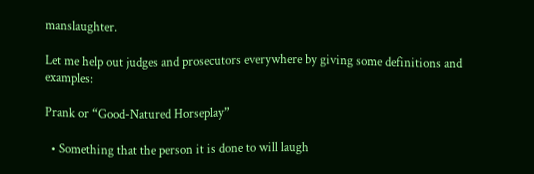manslaughter.

Let me help out judges and prosecutors everywhere by giving some definitions and examples:

Prank or “Good-Natured Horseplay”

  • Something that the person it is done to will laugh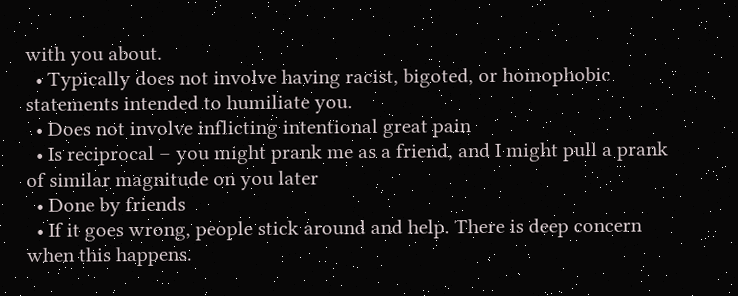with you about.
  • Typically does not involve having racist, bigoted, or homophobic statements intended to humiliate you.
  • Does not involve inflicting intentional great pain
  • Is reciprocal – you might prank me as a friend, and I might pull a prank of similar magnitude on you later
  • Done by friends
  • If it goes wrong, people stick around and help. There is deep concern when this happens.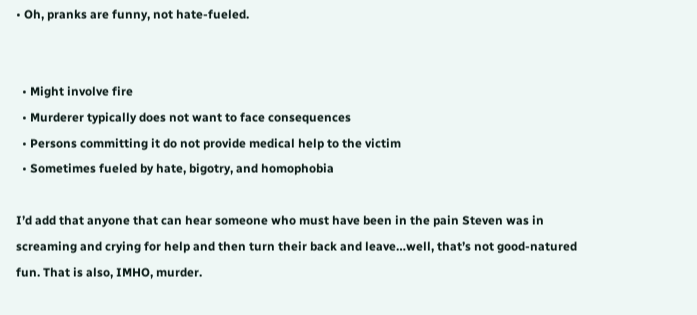• Oh, pranks are funny, not hate-fueled.


  • Might involve fire
  • Murderer typically does not want to face consequences
  • Persons committing it do not provide medical help to the victim
  • Sometimes fueled by hate, bigotry, and homophobia

I’d add that anyone that can hear someone who must have been in the pain Steven was in screaming and crying for help and then turn their back and leave…well, that’s not good-natured fun. That is also, IMHO, murder.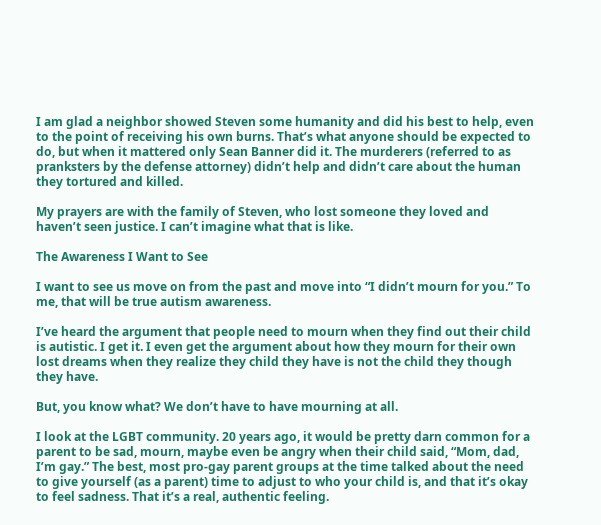I am glad a neighbor showed Steven some humanity and did his best to help, even to the point of receiving his own burns. That’s what anyone should be expected to do, but when it mattered only Sean Banner did it. The murderers (referred to as pranksters by the defense attorney) didn’t help and didn’t care about the human they tortured and killed.

My prayers are with the family of Steven, who lost someone they loved and haven’t seen justice. I can’t imagine what that is like.

The Awareness I Want to See

I want to see us move on from the past and move into “I didn’t mourn for you.” To me, that will be true autism awareness.

I’ve heard the argument that people need to mourn when they find out their child is autistic. I get it. I even get the argument about how they mourn for their own lost dreams when they realize they child they have is not the child they though they have.

But, you know what? We don’t have to have mourning at all.

I look at the LGBT community. 20 years ago, it would be pretty darn common for a parent to be sad, mourn, maybe even be angry when their child said, “Mom, dad, I’m gay.” The best, most pro-gay parent groups at the time talked about the need to give yourself (as a parent) time to adjust to who your child is, and that it’s okay to feel sadness. That it’s a real, authentic feeling.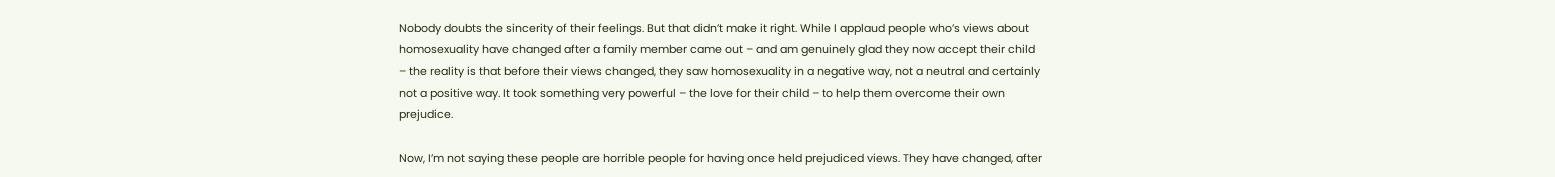Nobody doubts the sincerity of their feelings. But that didn’t make it right. While I applaud people who’s views about homosexuality have changed after a family member came out – and am genuinely glad they now accept their child – the reality is that before their views changed, they saw homosexuality in a negative way, not a neutral and certainly not a positive way. It took something very powerful – the love for their child – to help them overcome their own prejudice.

Now, I’m not saying these people are horrible people for having once held prejudiced views. They have changed, after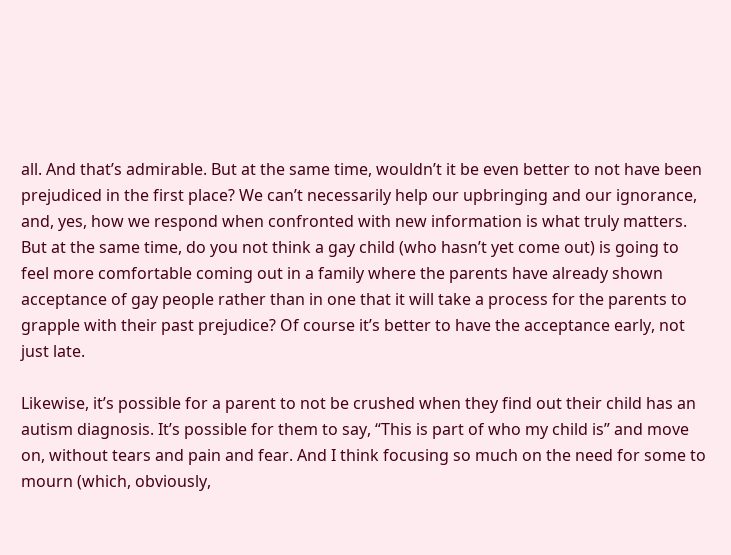all. And that’s admirable. But at the same time, wouldn’t it be even better to not have been prejudiced in the first place? We can’t necessarily help our upbringing and our ignorance, and, yes, how we respond when confronted with new information is what truly matters. But at the same time, do you not think a gay child (who hasn’t yet come out) is going to feel more comfortable coming out in a family where the parents have already shown acceptance of gay people rather than in one that it will take a process for the parents to grapple with their past prejudice? Of course it’s better to have the acceptance early, not just late.

Likewise, it’s possible for a parent to not be crushed when they find out their child has an autism diagnosis. It’s possible for them to say, “This is part of who my child is” and move on, without tears and pain and fear. And I think focusing so much on the need for some to mourn (which, obviously,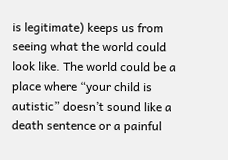is legitimate) keeps us from seeing what the world could look like. The world could be a place where “your child is autistic” doesn’t sound like a death sentence or a painful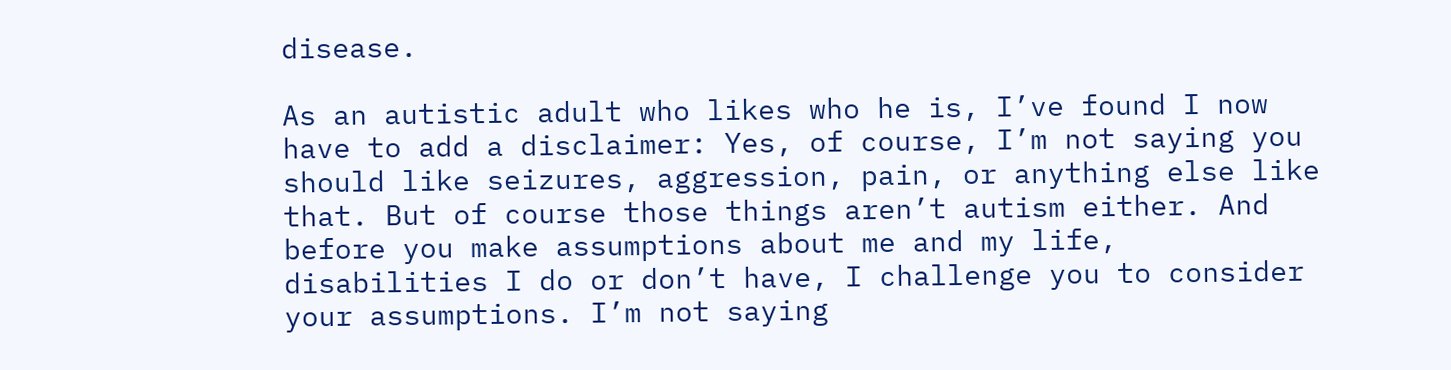disease.

As an autistic adult who likes who he is, I’ve found I now have to add a disclaimer: Yes, of course, I’m not saying you should like seizures, aggression, pain, or anything else like that. But of course those things aren’t autism either. And before you make assumptions about me and my life, disabilities I do or don’t have, I challenge you to consider your assumptions. I’m not saying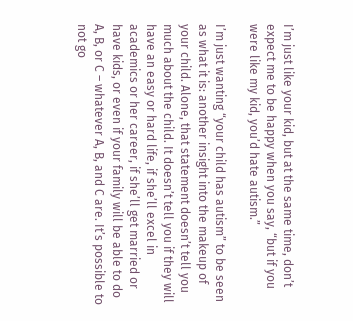I’m just like your kid, but at the same time, don’t expect me to be happy when you say, “but if you were like my kid, you’d hate autism.”

I’m just wanting “your child has autism” to be seen as what it is: another insight into the makeup of your child. Alone, that statement doesn’t tell you much about the child. It doesn’t tell you if they will have an easy or hard life, if she’ll excel in academics or her career, if she’ll get married or have kids, or even if your family will be able to do A, B, or C – whatever A, B, and C are. It’s possible to not go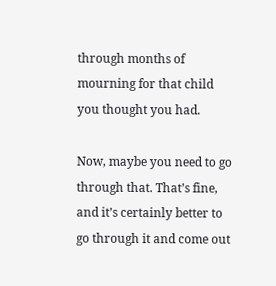through months of mourning for that child you thought you had.

Now, maybe you need to go through that. That’s fine, and it’s certainly better to go through it and come out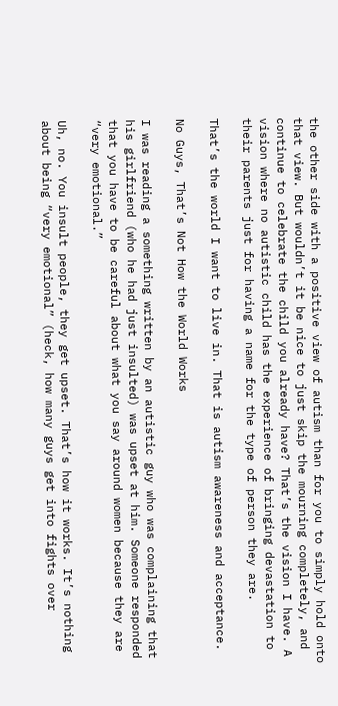the other side with a positive view of autism than for you to simply hold onto that view. But wouldn’t it be nice to just skip the mourning completely, and continue to celebrate the child you already have? That’s the vision I have. A vision where no autistic child has the experience of bringing devastation to their parents just for having a name for the type of person they are.

That’s the world I want to live in. That is autism awareness and acceptance.

No Guys, That’s Not How the World Works

I was reading a something written by an autistic guy who was complaining that his girlfriend (who he had just insulted) was upset at him. Someone responded that you have to be careful about what you say around women because they are “very emotional.”

Uh, no. You insult people, they get upset. That’s how it works. It’s nothing about being “very emotional” (heck, how many guys get into fights over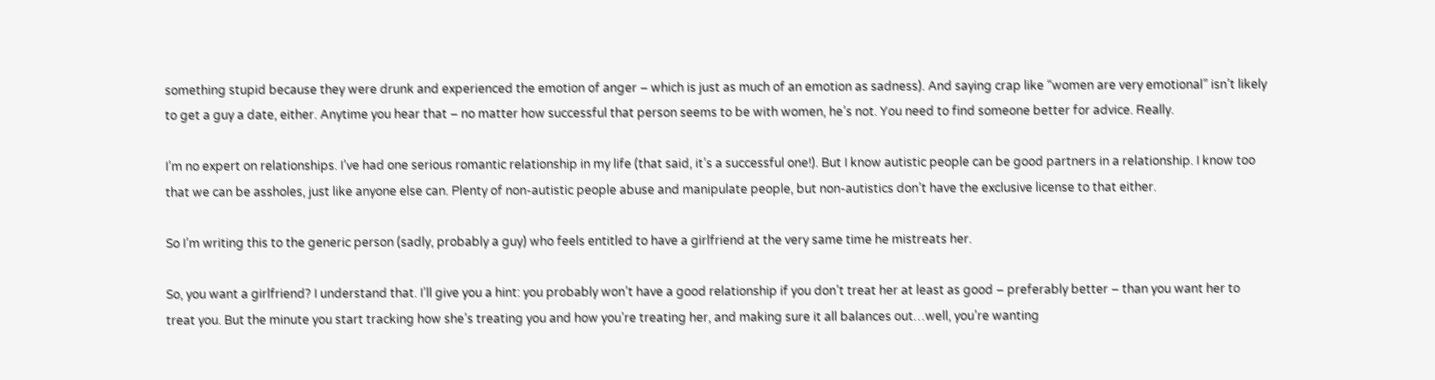something stupid because they were drunk and experienced the emotion of anger – which is just as much of an emotion as sadness). And saying crap like “women are very emotional” isn’t likely to get a guy a date, either. Anytime you hear that – no matter how successful that person seems to be with women, he’s not. You need to find someone better for advice. Really.

I’m no expert on relationships. I’ve had one serious romantic relationship in my life (that said, it’s a successful one!). But I know autistic people can be good partners in a relationship. I know too that we can be assholes, just like anyone else can. Plenty of non-autistic people abuse and manipulate people, but non-autistics don’t have the exclusive license to that either.

So I’m writing this to the generic person (sadly, probably a guy) who feels entitled to have a girlfriend at the very same time he mistreats her.

So, you want a girlfriend? I understand that. I’ll give you a hint: you probably won’t have a good relationship if you don’t treat her at least as good – preferably better – than you want her to treat you. But the minute you start tracking how she’s treating you and how you’re treating her, and making sure it all balances out…well, you’re wanting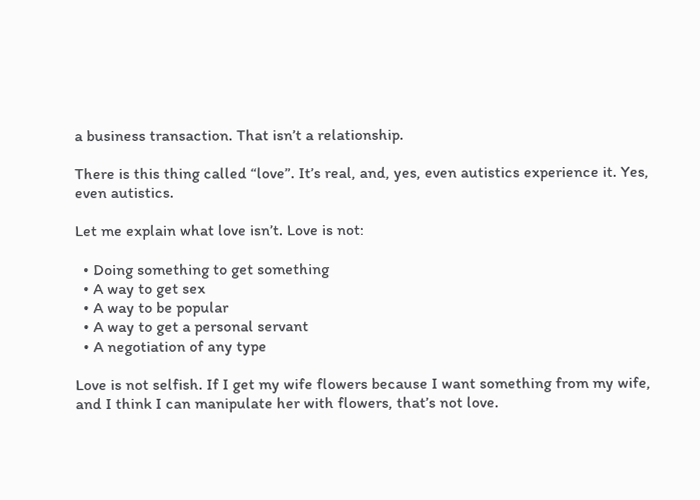a business transaction. That isn’t a relationship.

There is this thing called “love”. It’s real, and, yes, even autistics experience it. Yes, even autistics.

Let me explain what love isn’t. Love is not:

  • Doing something to get something
  • A way to get sex
  • A way to be popular
  • A way to get a personal servant
  • A negotiation of any type

Love is not selfish. If I get my wife flowers because I want something from my wife, and I think I can manipulate her with flowers, that’s not love.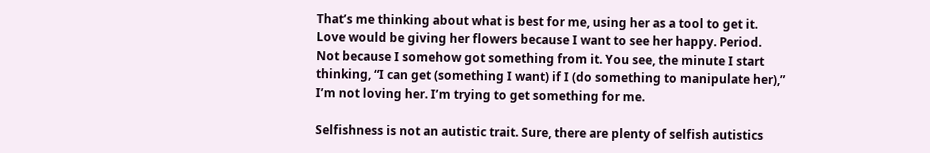That’s me thinking about what is best for me, using her as a tool to get it. Love would be giving her flowers because I want to see her happy. Period. Not because I somehow got something from it. You see, the minute I start thinking, “I can get (something I want) if I (do something to manipulate her),” I’m not loving her. I’m trying to get something for me.

Selfishness is not an autistic trait. Sure, there are plenty of selfish autistics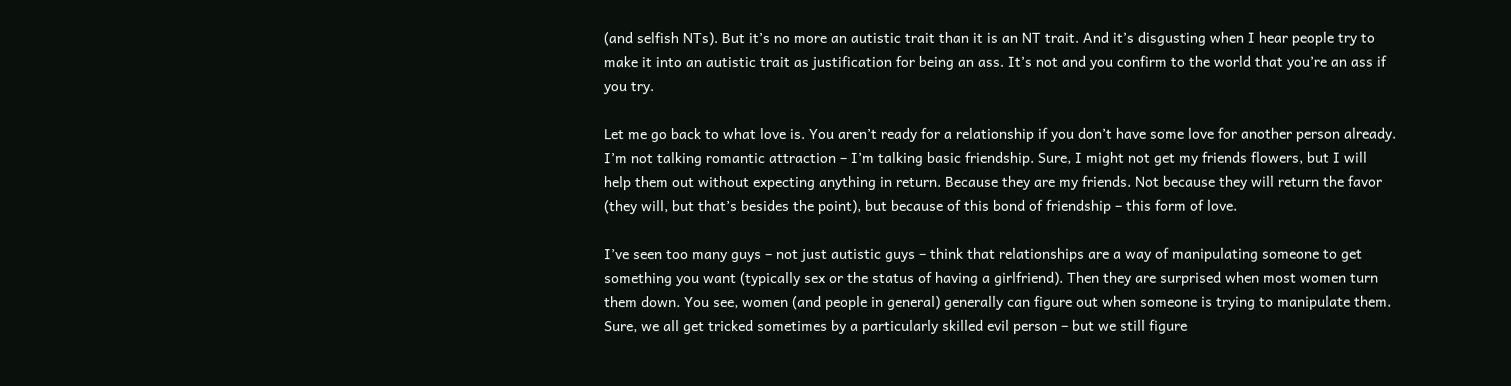(and selfish NTs). But it’s no more an autistic trait than it is an NT trait. And it’s disgusting when I hear people try to make it into an autistic trait as justification for being an ass. It’s not and you confirm to the world that you’re an ass if you try.

Let me go back to what love is. You aren’t ready for a relationship if you don’t have some love for another person already. I’m not talking romantic attraction – I’m talking basic friendship. Sure, I might not get my friends flowers, but I will help them out without expecting anything in return. Because they are my friends. Not because they will return the favor (they will, but that’s besides the point), but because of this bond of friendship – this form of love.

I’ve seen too many guys – not just autistic guys – think that relationships are a way of manipulating someone to get something you want (typically sex or the status of having a girlfriend). Then they are surprised when most women turn them down. You see, women (and people in general) generally can figure out when someone is trying to manipulate them. Sure, we all get tricked sometimes by a particularly skilled evil person – but we still figure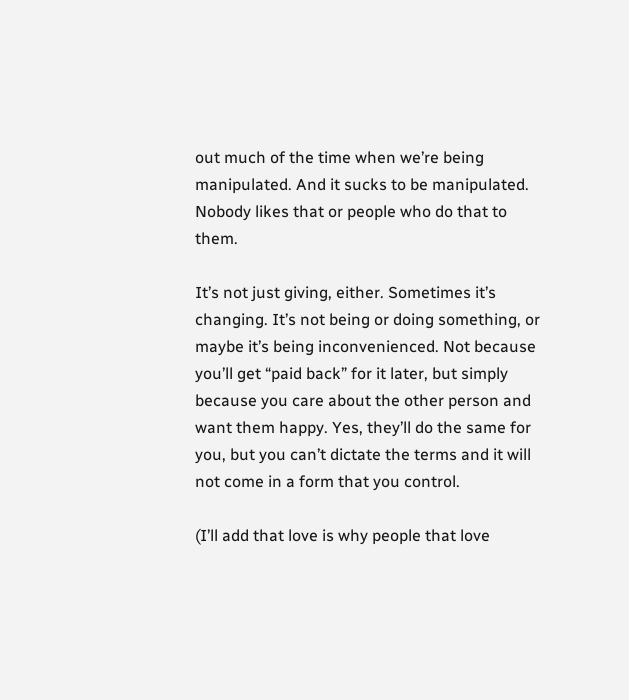out much of the time when we’re being manipulated. And it sucks to be manipulated. Nobody likes that or people who do that to them.

It’s not just giving, either. Sometimes it’s changing. It’s not being or doing something, or maybe it’s being inconvenienced. Not because you’ll get “paid back” for it later, but simply because you care about the other person and want them happy. Yes, they’ll do the same for you, but you can’t dictate the terms and it will not come in a form that you control.

(I’ll add that love is why people that love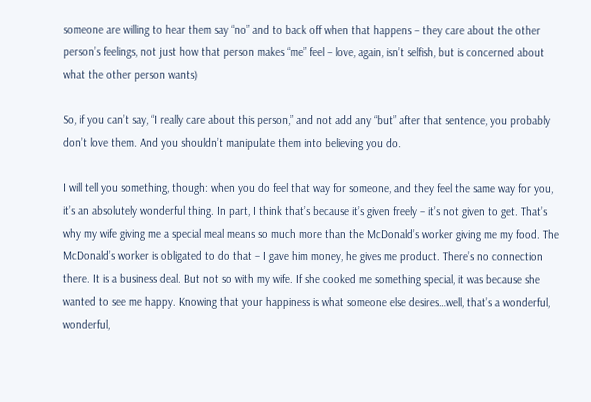someone are willing to hear them say “no” and to back off when that happens – they care about the other person’s feelings, not just how that person makes “me” feel – love, again, isn’t selfish, but is concerned about what the other person wants)

So, if you can’t say, “I really care about this person,” and not add any “but” after that sentence, you probably don’t love them. And you shouldn’t manipulate them into believing you do.

I will tell you something, though: when you do feel that way for someone, and they feel the same way for you, it’s an absolutely wonderful thing. In part, I think that’s because it’s given freely – it’s not given to get. That’s why my wife giving me a special meal means so much more than the McDonald’s worker giving me my food. The McDonald’s worker is obligated to do that – I gave him money, he gives me product. There’s no connection there. It is a business deal. But not so with my wife. If she cooked me something special, it was because she wanted to see me happy. Knowing that your happiness is what someone else desires…well, that’s a wonderful, wonderful,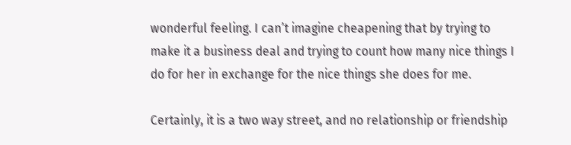wonderful feeling. I can’t imagine cheapening that by trying to make it a business deal and trying to count how many nice things I do for her in exchange for the nice things she does for me.

Certainly, it is a two way street, and no relationship or friendship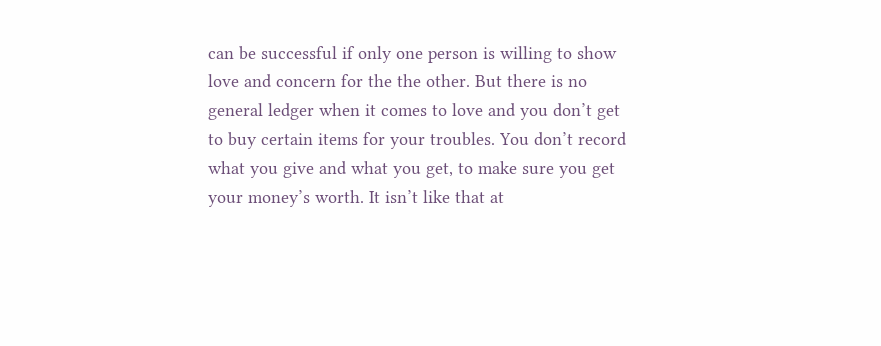can be successful if only one person is willing to show love and concern for the the other. But there is no general ledger when it comes to love and you don’t get to buy certain items for your troubles. You don’t record what you give and what you get, to make sure you get your money’s worth. It isn’t like that at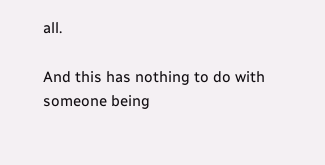all.

And this has nothing to do with someone being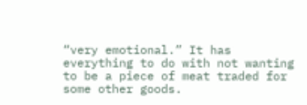“very emotional.” It has everything to do with not wanting to be a piece of meat traded for some other goods.